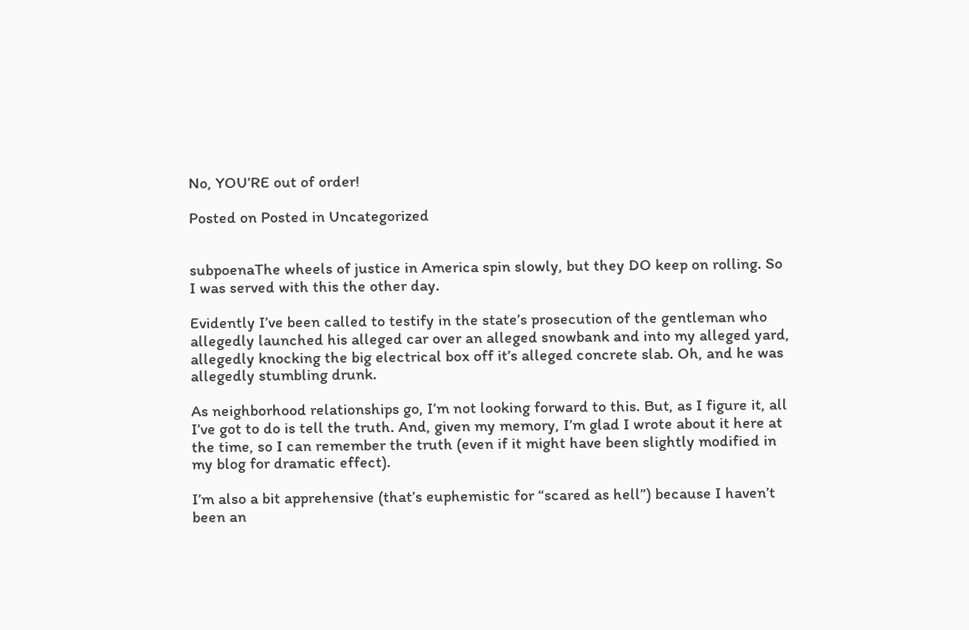No, YOU’RE out of order!

Posted on Posted in Uncategorized


subpoenaThe wheels of justice in America spin slowly, but they DO keep on rolling. So I was served with this the other day.

Evidently I’ve been called to testify in the state’s prosecution of the gentleman who allegedly launched his alleged car over an alleged snowbank and into my alleged yard, allegedly knocking the big electrical box off it’s alleged concrete slab. Oh, and he was allegedly stumbling drunk.

As neighborhood relationships go, I’m not looking forward to this. But, as I figure it, all I’ve got to do is tell the truth. And, given my memory, I’m glad I wrote about it here at the time, so I can remember the truth (even if it might have been slightly modified in my blog for dramatic effect).

I’m also a bit apprehensive (that’s euphemistic for “scared as hell”) because I haven’t been an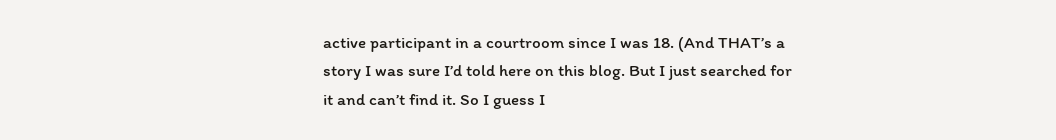active participant in a courtroom since I was 18. (And THAT’s a story I was sure I’d told here on this blog. But I just searched for it and can’t find it. So I guess I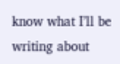know what I’ll be writing about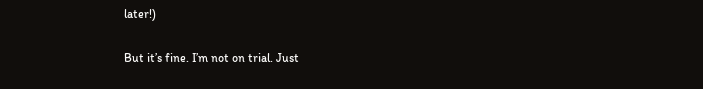later!)

But it’s fine. I’m not on trial. Just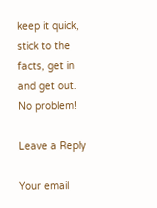keep it quick, stick to the facts, get in and get out. No problem!

Leave a Reply

Your email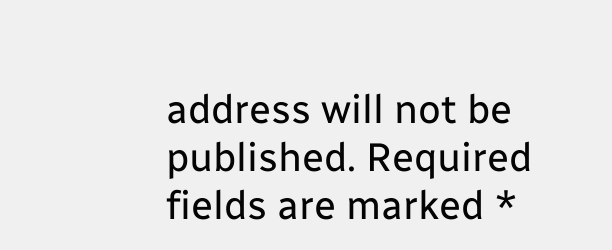address will not be published. Required fields are marked *